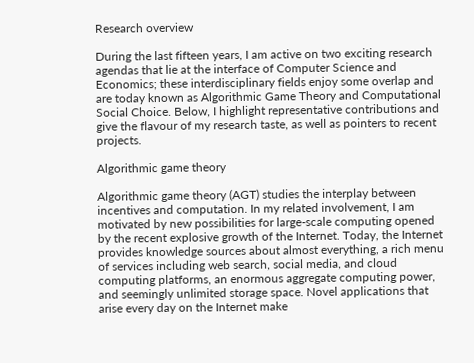Research overview

During the last fifteen years, I am active on two exciting research agendas that lie at the interface of Computer Science and Economics; these interdisciplinary fields enjoy some overlap and are today known as Algorithmic Game Theory and Computational Social Choice. Below, I highlight representative contributions and give the flavour of my research taste, as well as pointers to recent projects.

Algorithmic game theory

Algorithmic game theory (AGT) studies the interplay between incentives and computation. In my related involvement, I am motivated by new possibilities for large-scale computing opened by the recent explosive growth of the Internet. Today, the Internet provides knowledge sources about almost everything, a rich menu of services including web search, social media, and cloud computing platforms, an enormous aggregate computing power, and seemingly unlimited storage space. Novel applications that arise every day on the Internet make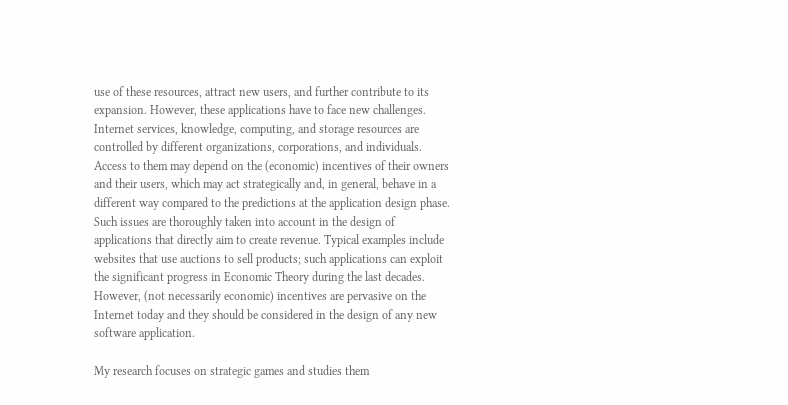use of these resources, attract new users, and further contribute to its expansion. However, these applications have to face new challenges. Internet services, knowledge, computing, and storage resources are controlled by different organizations, corporations, and individuals. Access to them may depend on the (economic) incentives of their owners and their users, which may act strategically and, in general, behave in a different way compared to the predictions at the application design phase. Such issues are thoroughly taken into account in the design of applications that directly aim to create revenue. Typical examples include websites that use auctions to sell products; such applications can exploit the significant progress in Economic Theory during the last decades. However, (not necessarily economic) incentives are pervasive on the Internet today and they should be considered in the design of any new software application.

My research focuses on strategic games and studies them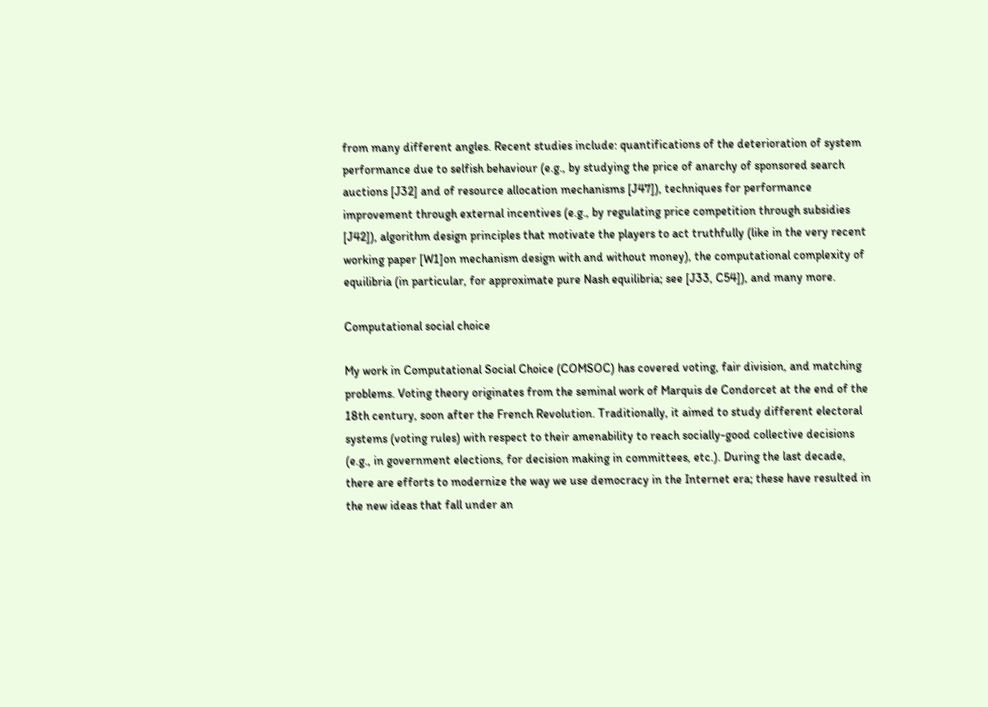from many different angles. Recent studies include: quantifications of the deterioration of system performance due to selfish behaviour (e.g., by studying the price of anarchy of sponsored search auctions [J32] and of resource allocation mechanisms [J47]), techniques for performance improvement through external incentives (e.g., by regulating price competition through subsidies [J42]), algorithm design principles that motivate the players to act truthfully (like in the very recent working paper [W1]on mechanism design with and without money), the computational complexity of equilibria (in particular, for approximate pure Nash equilibria; see [J33, C54]), and many more.

Computational social choice

My work in Computational Social Choice (COMSOC) has covered voting, fair division, and matching problems. Voting theory originates from the seminal work of Marquis de Condorcet at the end of the 18th century, soon after the French Revolution. Traditionally, it aimed to study different electoral systems (voting rules) with respect to their amenability to reach socially-good collective decisions (e.g., in government elections, for decision making in committees, etc.). During the last decade, there are efforts to modernize the way we use democracy in the Internet era; these have resulted in the new ideas that fall under an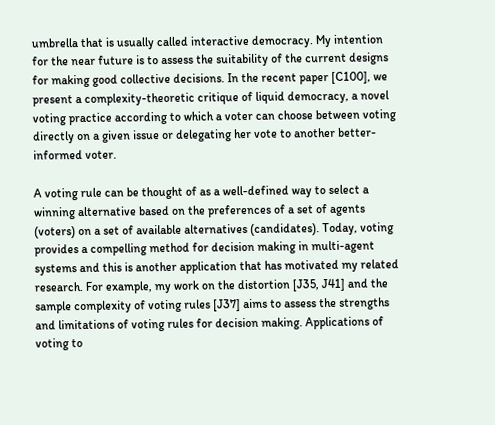umbrella that is usually called interactive democracy. My intention for the near future is to assess the suitability of the current designs for making good collective decisions. In the recent paper [C100], we present a complexity-theoretic critique of liquid democracy, a novel voting practice according to which a voter can choose between voting directly on a given issue or delegating her vote to another better-informed voter.

A voting rule can be thought of as a well-defined way to select a winning alternative based on the preferences of a set of agents (voters) on a set of available alternatives (candidates). Today, voting provides a compelling method for decision making in multi-agent systems and this is another application that has motivated my related research. For example, my work on the distortion [J35, J41] and the sample complexity of voting rules [J37] aims to assess the strengths and limitations of voting rules for decision making. Applications of voting to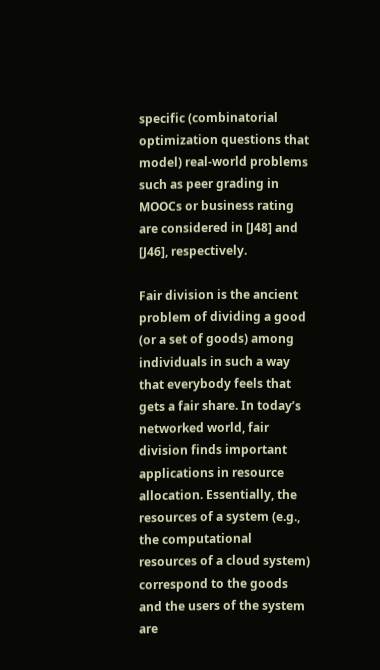specific (combinatorial optimization questions that model) real-world problems such as peer grading in MOOCs or business rating are considered in [J48] and [J46], respectively.

Fair division is the ancient problem of dividing a good (or a set of goods) among individuals in such a way that everybody feels that gets a fair share. In today’s networked world, fair division finds important applications in resource allocation. Essentially, the resources of a system (e.g., the computational resources of a cloud system) correspond to the goods and the users of the system are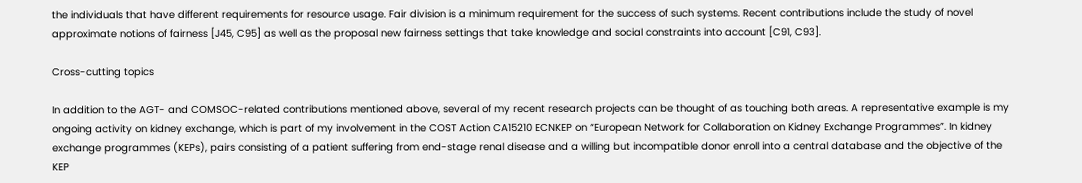the individuals that have different requirements for resource usage. Fair division is a minimum requirement for the success of such systems. Recent contributions include the study of novel approximate notions of fairness [J45, C95] as well as the proposal new fairness settings that take knowledge and social constraints into account [C91, C93].

Cross-cutting topics

In addition to the AGT- and COMSOC-related contributions mentioned above, several of my recent research projects can be thought of as touching both areas. A representative example is my ongoing activity on kidney exchange, which is part of my involvement in the COST Action CA15210 ECNKEP on “European Network for Collaboration on Kidney Exchange Programmes”. In kidney exchange programmes (KEPs), pairs consisting of a patient suffering from end-stage renal disease and a willing but incompatible donor enroll into a central database and the objective of the KEP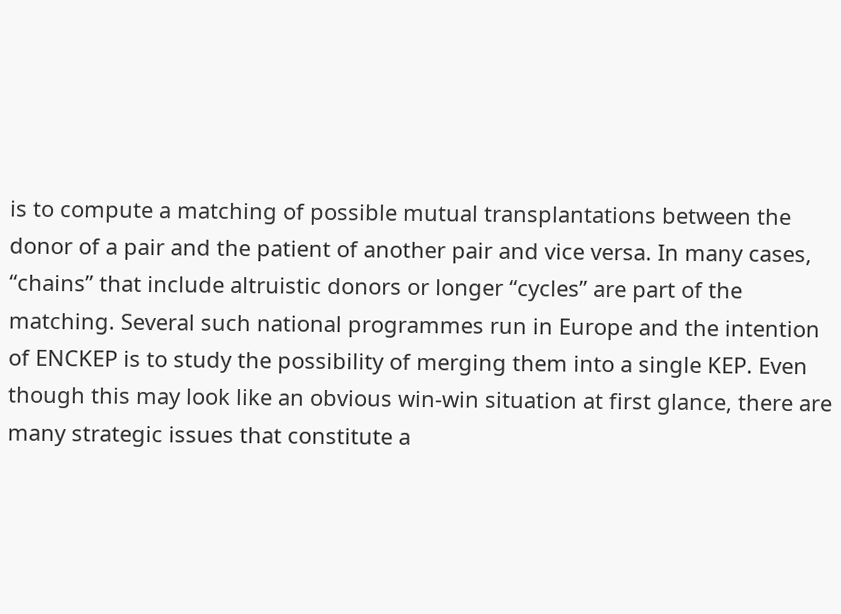is to compute a matching of possible mutual transplantations between the donor of a pair and the patient of another pair and vice versa. In many cases, “chains” that include altruistic donors or longer “cycles” are part of the matching. Several such national programmes run in Europe and the intention of ENCKEP is to study the possibility of merging them into a single KEP. Even though this may look like an obvious win-win situation at first glance, there are many strategic issues that constitute a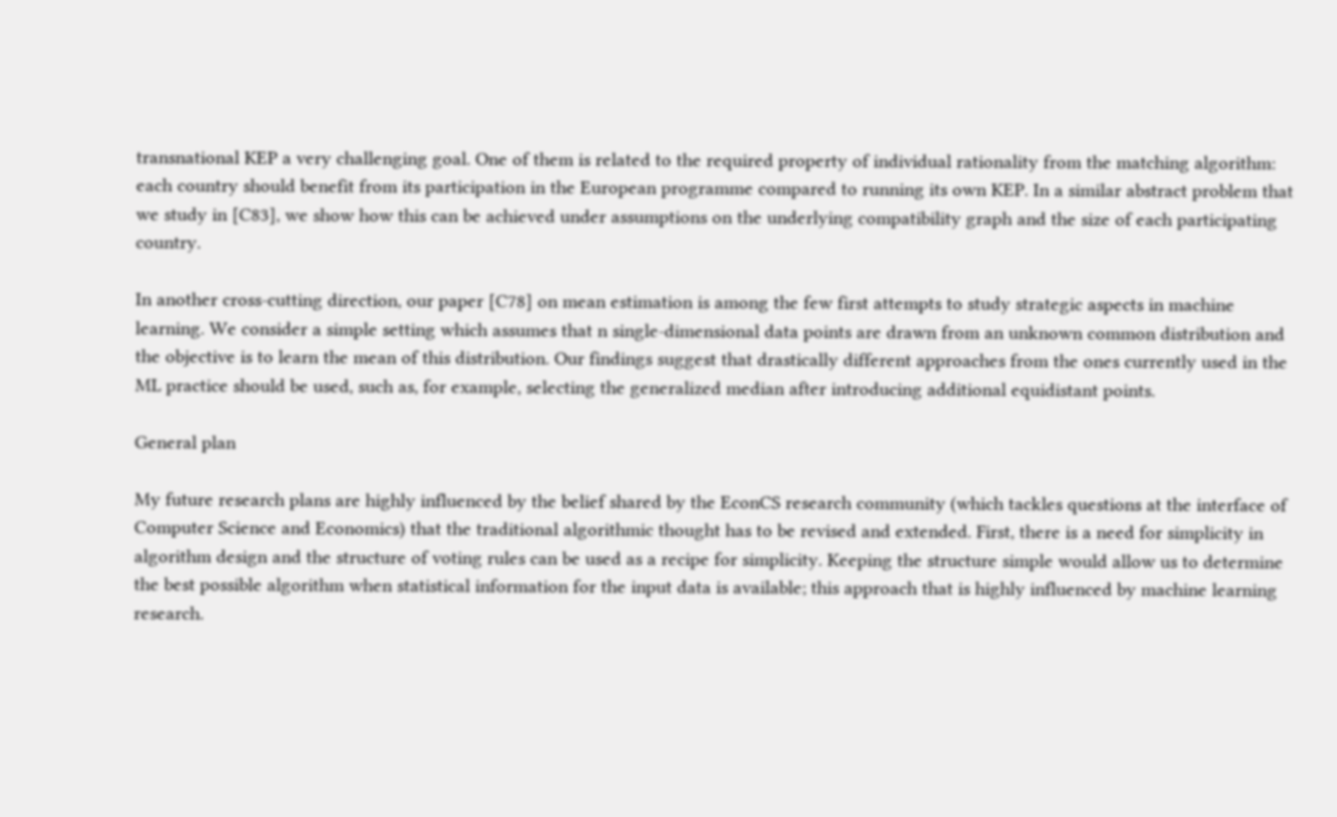transnational KEP a very challenging goal. One of them is related to the required property of individual rationality from the matching algorithm: each country should benefit from its participation in the European programme compared to running its own KEP. In a similar abstract problem that we study in [C83], we show how this can be achieved under assumptions on the underlying compatibility graph and the size of each participating country.

In another cross-cutting direction, our paper [C78] on mean estimation is among the few first attempts to study strategic aspects in machine learning. We consider a simple setting which assumes that n single-dimensional data points are drawn from an unknown common distribution and the objective is to learn the mean of this distribution. Our findings suggest that drastically different approaches from the ones currently used in the ML practice should be used, such as, for example, selecting the generalized median after introducing additional equidistant points.

General plan

My future research plans are highly influenced by the belief shared by the EconCS research community (which tackles questions at the interface of Computer Science and Economics) that the traditional algorithmic thought has to be revised and extended. First, there is a need for simplicity in algorithm design and the structure of voting rules can be used as a recipe for simplicity. Keeping the structure simple would allow us to determine the best possible algorithm when statistical information for the input data is available; this approach that is highly influenced by machine learning research.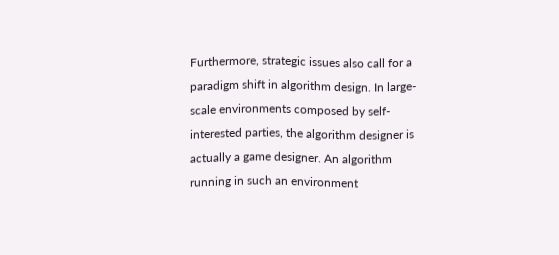Furthermore, strategic issues also call for a paradigm shift in algorithm design. In large-scale environments composed by self-interested parties, the algorithm designer is actually a game designer. An algorithm running in such an environment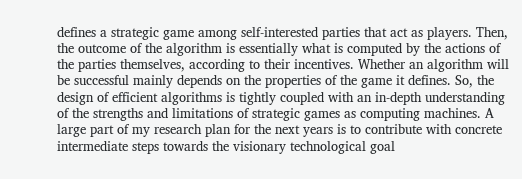defines a strategic game among self-interested parties that act as players. Then, the outcome of the algorithm is essentially what is computed by the actions of the parties themselves, according to their incentives. Whether an algorithm will be successful mainly depends on the properties of the game it defines. So, the design of efficient algorithms is tightly coupled with an in-depth understanding of the strengths and limitations of strategic games as computing machines. A large part of my research plan for the next years is to contribute with concrete intermediate steps towards the visionary technological goal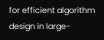for efficient algorithm design in large-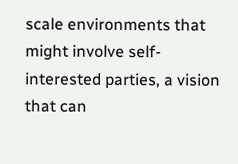scale environments that might involve self-interested parties, a vision that can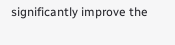significantly improve the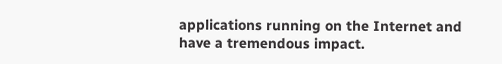applications running on the Internet and have a tremendous impact.